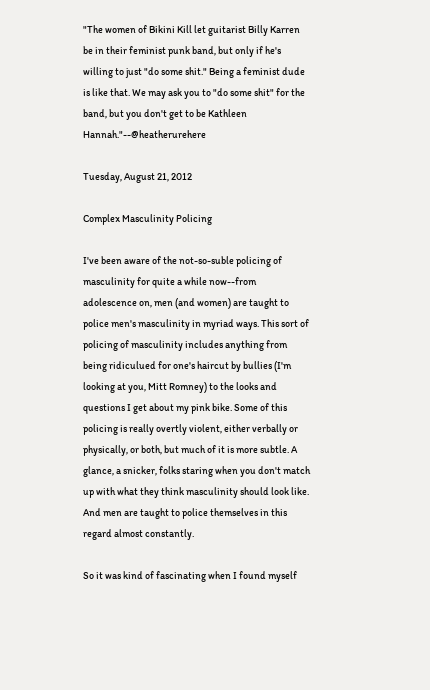"The women of Bikini Kill let guitarist Billy Karren be in their feminist punk band, but only if he's willing to just "do some shit." Being a feminist dude is like that. We may ask you to "do some shit" for the band, but you don't get to be Kathleen Hannah."--@heatherurehere

Tuesday, August 21, 2012

Complex Masculinity Policing

I've been aware of the not-so-suble policing of masculinity for quite a while now--from adolescence on, men (and women) are taught to police men's masculinity in myriad ways. This sort of policing of masculinity includes anything from being ridiculued for one's haircut by bullies (I'm looking at you, Mitt Romney) to the looks and questions I get about my pink bike. Some of this policing is really overtly violent, either verbally or physically, or both, but much of it is more subtle. A glance, a snicker, folks staring when you don't match up with what they think masculinity should look like. And men are taught to police themselves in this regard almost constantly.

So it was kind of fascinating when I found myself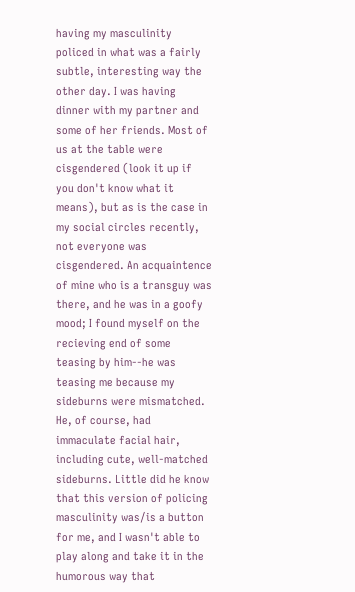having my masculinity policed in what was a fairly subtle, interesting way the other day. I was having dinner with my partner and some of her friends. Most of us at the table were cisgendered (look it up if you don't know what it means), but as is the case in my social circles recently, not everyone was cisgendered. An acquaintence of mine who is a transguy was there, and he was in a goofy mood; I found myself on the recieving end of some teasing by him--he was teasing me because my sideburns were mismatched. He, of course, had immaculate facial hair, including cute, well-matched sideburns. Little did he know that this version of policing masculinity was/is a button for me, and I wasn't able to play along and take it in the humorous way that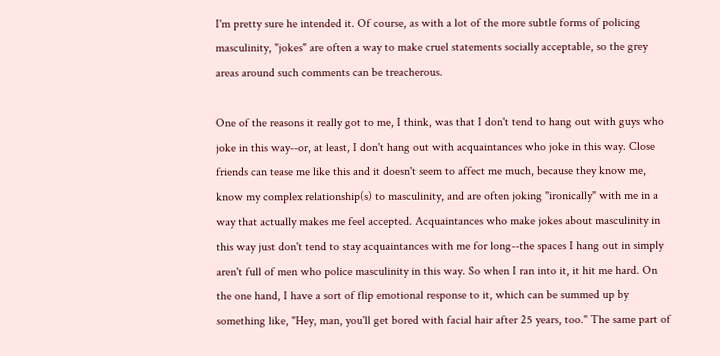I'm pretty sure he intended it. Of course, as with a lot of the more subtle forms of policing masculinity, "jokes" are often a way to make cruel statements socially acceptable, so the grey areas around such comments can be treacherous.

One of the reasons it really got to me, I think, was that I don't tend to hang out with guys who joke in this way--or, at least, I don't hang out with acquaintances who joke in this way. Close friends can tease me like this and it doesn't seem to affect me much, because they know me, know my complex relationship(s) to masculinity, and are often joking "ironically" with me in a way that actually makes me feel accepted. Acquaintances who make jokes about masculinity in this way just don't tend to stay acquaintances with me for long--the spaces I hang out in simply aren't full of men who police masculinity in this way. So when I ran into it, it hit me hard. On the one hand, I have a sort of flip emotional response to it, which can be summed up by something like, "Hey, man, you'll get bored with facial hair after 25 years, too." The same part of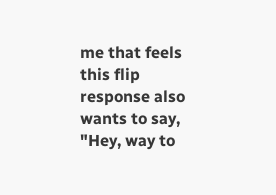me that feels this flip response also wants to say, "Hey, way to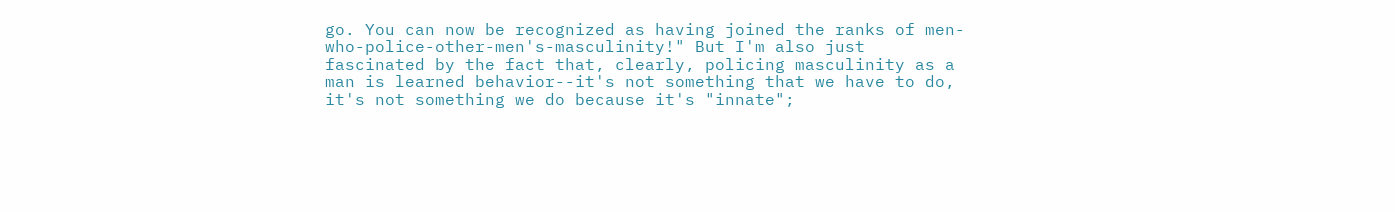go. You can now be recognized as having joined the ranks of men-who-police-other-men's-masculinity!" But I'm also just fascinated by the fact that, clearly, policing masculinity as a man is learned behavior--it's not something that we have to do, it's not something we do because it's "innate";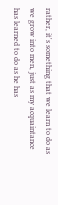rather, it's something that we learn to do as we grow into men, just as my acquaintance has learned to do as he has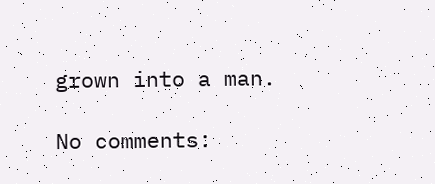grown into a man.

No comments: